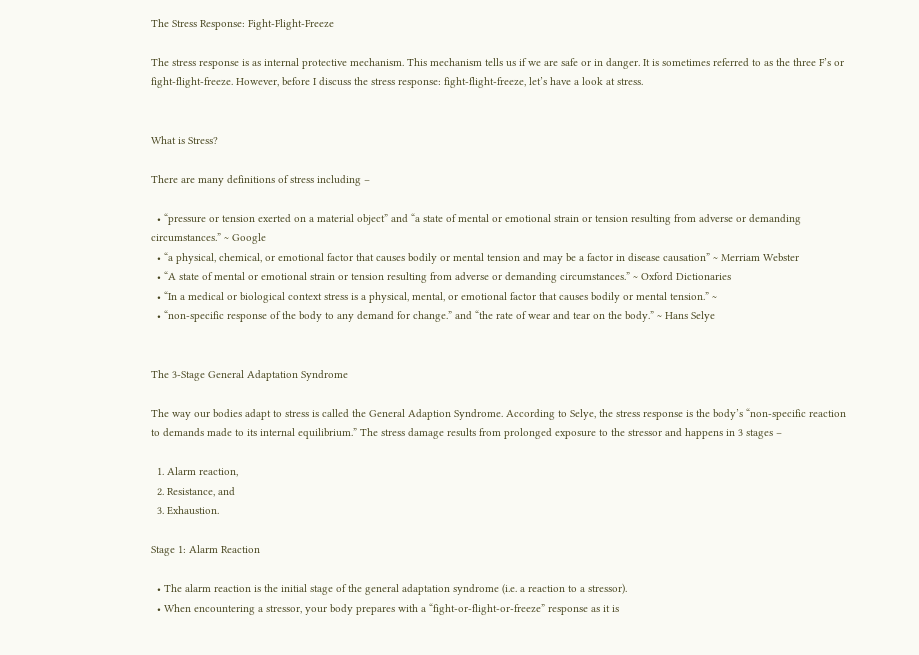The Stress Response: Fight-Flight-Freeze

The stress response is as internal protective mechanism. This mechanism tells us if we are safe or in danger. It is sometimes referred to as the three F’s or fight-flight-freeze. However, before I discuss the stress response: fight-flight-freeze, let’s have a look at stress.


What is Stress?

There are many definitions of stress including –

  • “pressure or tension exerted on a material object” and “a state of mental or emotional strain or tension resulting from adverse or demanding circumstances.” ~ Google
  • “a physical, chemical, or emotional factor that causes bodily or mental tension and may be a factor in disease causation” ~ Merriam Webster
  • “A state of mental or emotional strain or tension resulting from adverse or demanding circumstances.” ~ Oxford Dictionaries
  • “In a medical or biological context stress is a physical, mental, or emotional factor that causes bodily or mental tension.” ~
  • “non-specific response of the body to any demand for change.” and “the rate of wear and tear on the body.” ~ Hans Selye


The 3-Stage General Adaptation Syndrome

The way our bodies adapt to stress is called the General Adaption Syndrome. According to Selye, the stress response is the body’s “non-specific reaction to demands made to its internal equilibrium.” The stress damage results from prolonged exposure to the stressor and happens in 3 stages –

  1. Alarm reaction,
  2. Resistance, and
  3. Exhaustion.

Stage 1: Alarm Reaction

  • The alarm reaction is the initial stage of the general adaptation syndrome (i.e. a reaction to a stressor).
  • When encountering a stressor, your body prepares with a “fight-or-flight-or-freeze” response as it is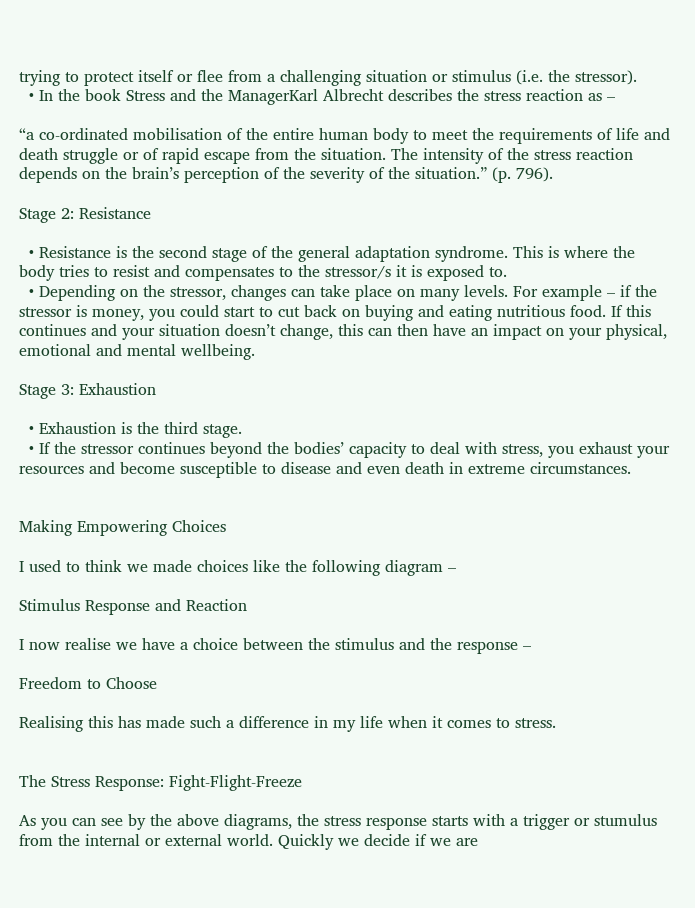trying to protect itself or flee from a challenging situation or stimulus (i.e. the stressor).
  • In the book Stress and the ManagerKarl Albrecht describes the stress reaction as –

“a co-ordinated mobilisation of the entire human body to meet the requirements of life and death struggle or of rapid escape from the situation. The intensity of the stress reaction depends on the brain’s perception of the severity of the situation.” (p. 796).

Stage 2: Resistance

  • Resistance is the second stage of the general adaptation syndrome. This is where the body tries to resist and compensates to the stressor/s it is exposed to.
  • Depending on the stressor, changes can take place on many levels. For example – if the stressor is money, you could start to cut back on buying and eating nutritious food. If this continues and your situation doesn’t change, this can then have an impact on your physical, emotional and mental wellbeing.

Stage 3: Exhaustion

  • Exhaustion is the third stage.
  • If the stressor continues beyond the bodies’ capacity to deal with stress, you exhaust your resources and become susceptible to disease and even death in extreme circumstances.


Making Empowering Choices

I used to think we made choices like the following diagram –

Stimulus Response and Reaction

I now realise we have a choice between the stimulus and the response –

Freedom to Choose

Realising this has made such a difference in my life when it comes to stress.


The Stress Response: Fight-Flight-Freeze

As you can see by the above diagrams, the stress response starts with a trigger or stumulus from the internal or external world. Quickly we decide if we are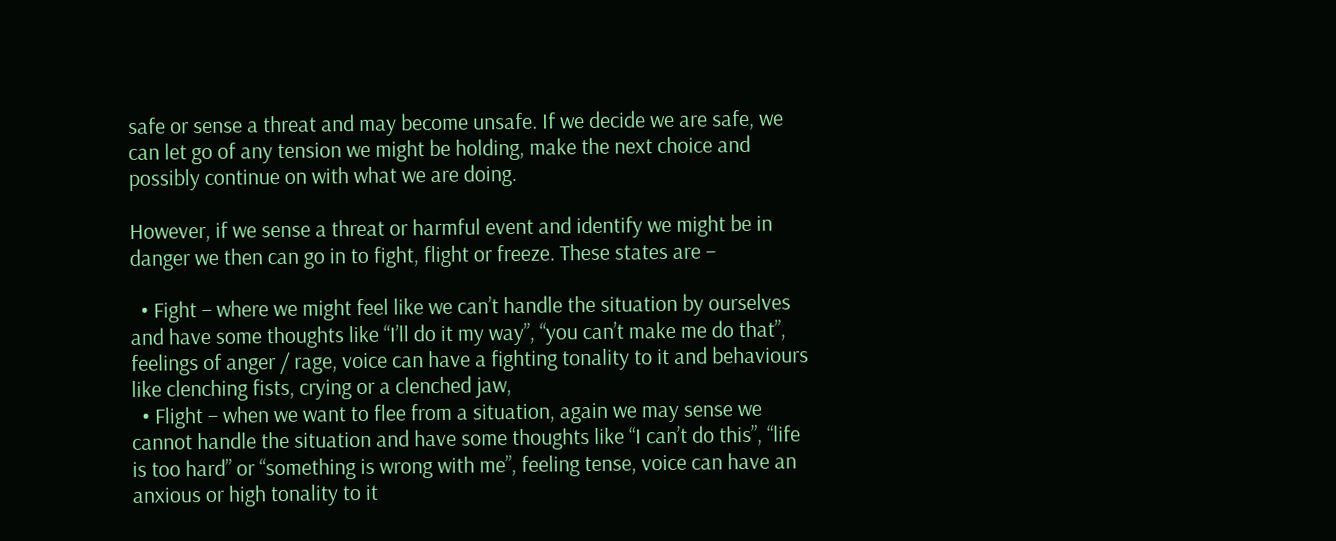safe or sense a threat and may become unsafe. If we decide we are safe, we can let go of any tension we might be holding, make the next choice and possibly continue on with what we are doing.

However, if we sense a threat or harmful event and identify we might be in danger we then can go in to fight, flight or freeze. These states are –

  • Fight – where we might feel like we can’t handle the situation by ourselves and have some thoughts like “I’ll do it my way”, “you can’t make me do that”, feelings of anger / rage, voice can have a fighting tonality to it and behaviours like clenching fists, crying or a clenched jaw,
  • Flight – when we want to flee from a situation, again we may sense we cannot handle the situation and have some thoughts like “I can’t do this”, “life is too hard” or “something is wrong with me”, feeling tense, voice can have an anxious or high tonality to it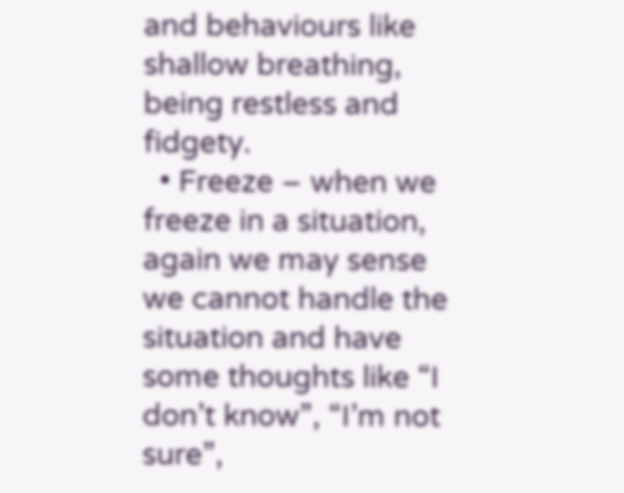and behaviours like shallow breathing, being restless and fidgety.
  • Freeze – when we freeze in a situation, again we may sense we cannot handle the situation and have some thoughts like “I don’t know”, “I’m not sure”,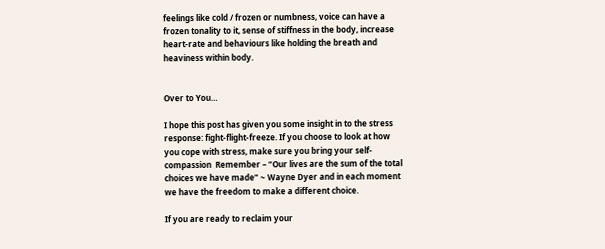feelings like cold / frozen or numbness, voice can have a frozen tonality to it, sense of stiffness in the body, increase heart-rate and behaviours like holding the breath and heaviness within body.


Over to You…

I hope this post has given you some insight in to the stress response: fight-flight-freeze. If you choose to look at how you cope with stress, make sure you bring your self-compassion  Remember – “Our lives are the sum of the total choices we have made” ~ Wayne Dyer and in each moment we have the freedom to make a different choice.

If you are ready to reclaim your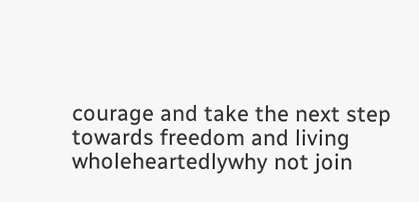courage and take the next step towards freedom and living wholeheartedlywhy not join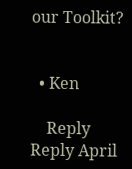our Toolkit?


  • Ken

    Reply Reply April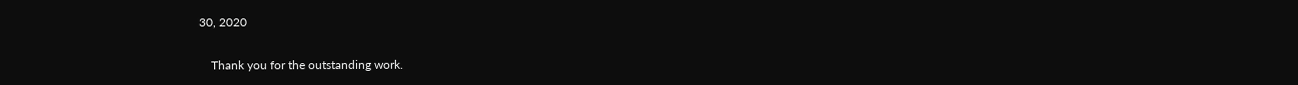30, 2020

    Thank you for the outstanding work.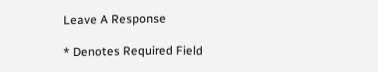Leave A Response

* Denotes Required Field